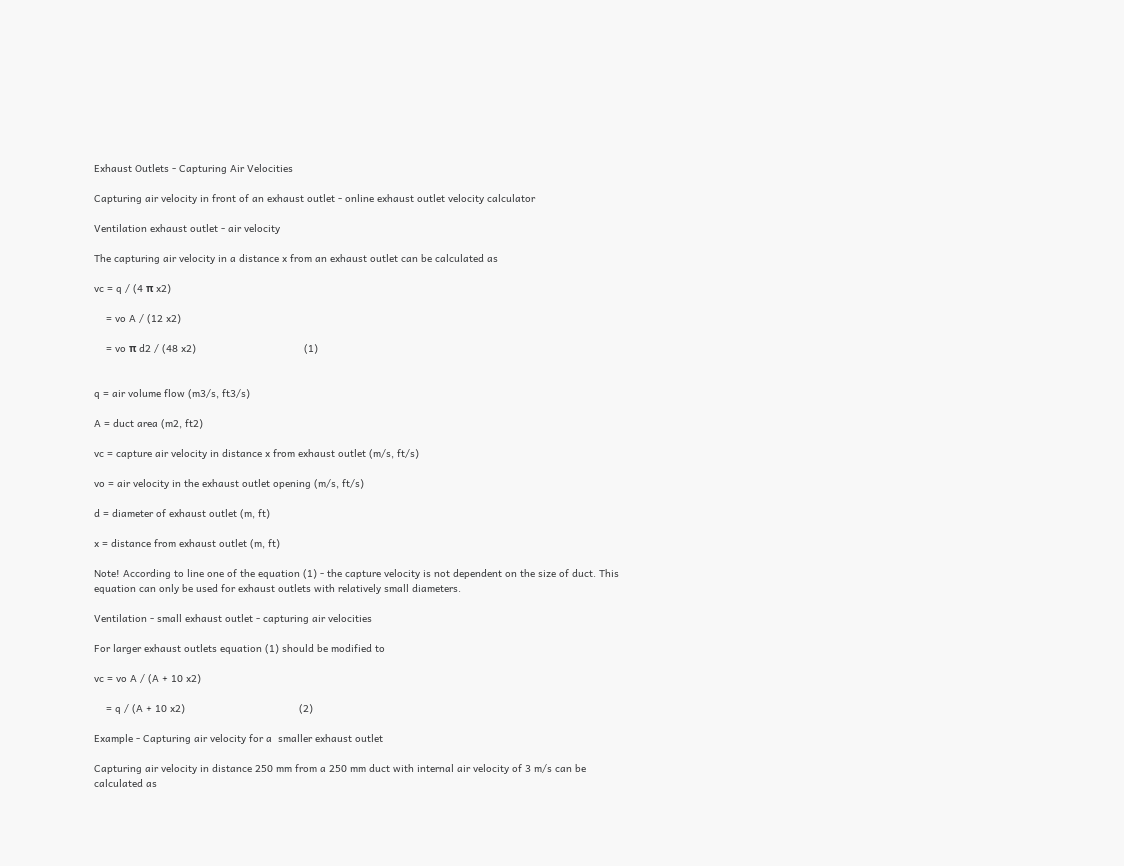Exhaust Outlets - Capturing Air Velocities

Capturing air velocity in front of an exhaust outlet - online exhaust outlet velocity calculator

Ventilation exhaust outlet - air velocity

The capturing air velocity in a distance x from an exhaust outlet can be calculated as

vc = q / (4 π x2)

    = vo A / (12 x2)

    = vo π d2 / (48 x2)                                    (1)


q = air volume flow (m3/s, ft3/s)

A = duct area (m2, ft2)

vc = capture air velocity in distance x from exhaust outlet (m/s, ft/s)

vo = air velocity in the exhaust outlet opening (m/s, ft/s)

d = diameter of exhaust outlet (m, ft)

x = distance from exhaust outlet (m, ft)

Note! According to line one of the equation (1) - the capture velocity is not dependent on the size of duct. This equation can only be used for exhaust outlets with relatively small diameters.

Ventilation - small exhaust outlet - capturing air velocities

For larger exhaust outlets equation (1) should be modified to

vc = vo A / (A + 10 x2)

    = q / (A + 10 x2)                                      (2)

Example - Capturing air velocity for a  smaller exhaust outlet

Capturing air velocity in distance 250 mm from a 250 mm duct with internal air velocity of 3 m/s can be calculated as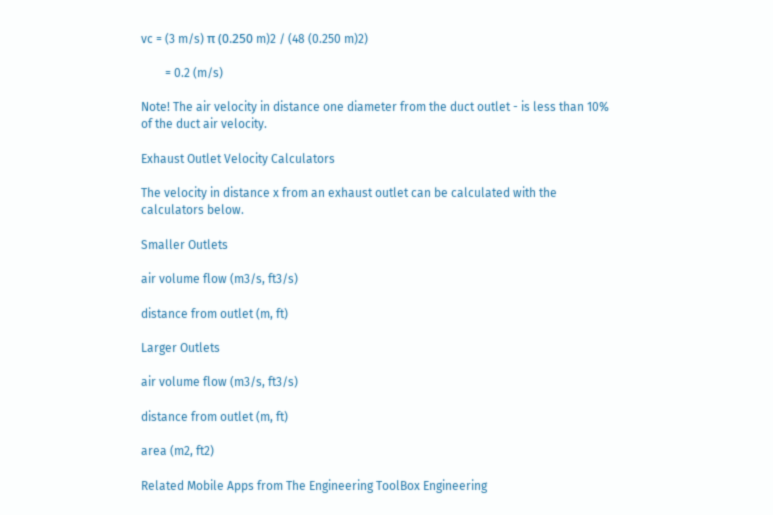vc = (3 m/s) π (0.250 m)2 / (48 (0.250 m)2)

        = 0.2 (m/s)

Note! The air velocity in distance one diameter from the duct outlet - is less than 10% of the duct air velocity.

Exhaust Outlet Velocity Calculators

The velocity in distance x from an exhaust outlet can be calculated with the calculators below.

Smaller Outlets

air volume flow (m3/s, ft3/s)

distance from outlet (m, ft)

Larger Outlets

air volume flow (m3/s, ft3/s)

distance from outlet (m, ft)

area (m2, ft2)

Related Mobile Apps from The Engineering ToolBox Engineering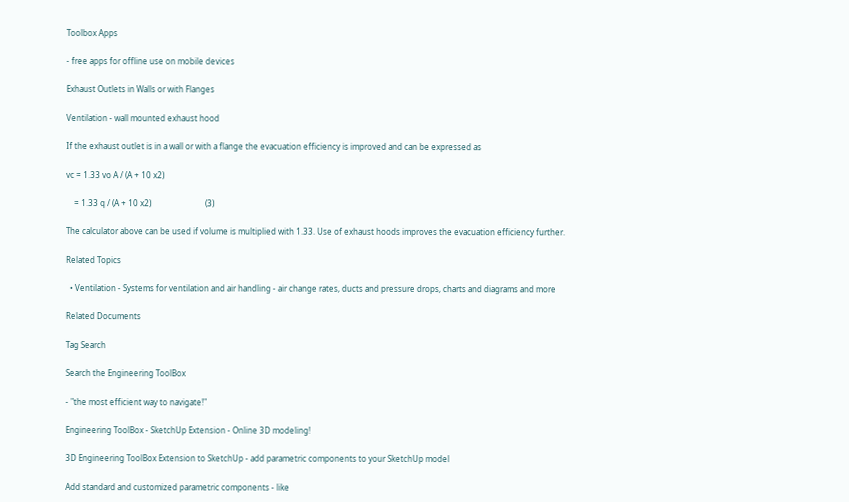Toolbox Apps

- free apps for offline use on mobile devices

Exhaust Outlets in Walls or with Flanges

Ventilation - wall mounted exhaust hood

If the exhaust outlet is in a wall or with a flange the evacuation efficiency is improved and can be expressed as

vc = 1.33 vo A / (A + 10 x2)

    = 1.33 q / (A + 10 x2)                           (3)

The calculator above can be used if volume is multiplied with 1.33. Use of exhaust hoods improves the evacuation efficiency further.

Related Topics

  • Ventilation - Systems for ventilation and air handling - air change rates, ducts and pressure drops, charts and diagrams and more

Related Documents

Tag Search

Search the Engineering ToolBox

- "the most efficient way to navigate!"

Engineering ToolBox - SketchUp Extension - Online 3D modeling!

3D Engineering ToolBox Extension to SketchUp - add parametric components to your SketchUp model

Add standard and customized parametric components - like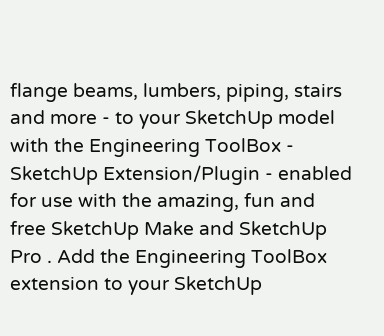flange beams, lumbers, piping, stairs and more - to your SketchUp model with the Engineering ToolBox - SketchUp Extension/Plugin - enabled for use with the amazing, fun and free SketchUp Make and SketchUp Pro . Add the Engineering ToolBox extension to your SketchUp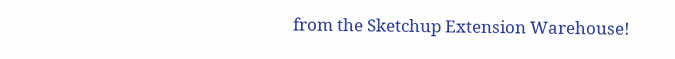from the Sketchup Extension Warehouse!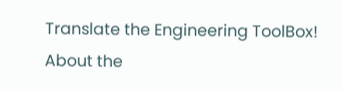Translate the Engineering ToolBox!
About the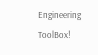Engineering ToolBox!